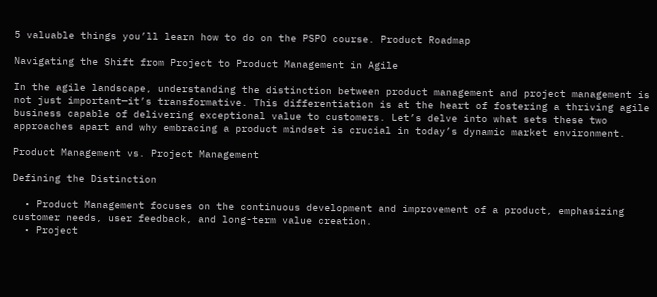5 valuable things you’ll learn how to do on the PSPO course. Product Roadmap

Navigating the Shift from Project to Product Management in Agile

In the agile landscape, understanding the distinction between product management and project management is not just important—it’s transformative. This differentiation is at the heart of fostering a thriving agile business capable of delivering exceptional value to customers. Let’s delve into what sets these two approaches apart and why embracing a product mindset is crucial in today’s dynamic market environment.

Product Management vs. Project Management

Defining the Distinction

  • Product Management focuses on the continuous development and improvement of a product, emphasizing customer needs, user feedback, and long-term value creation.
  • Project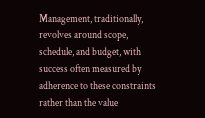Management, traditionally, revolves around scope, schedule, and budget, with success often measured by adherence to these constraints rather than the value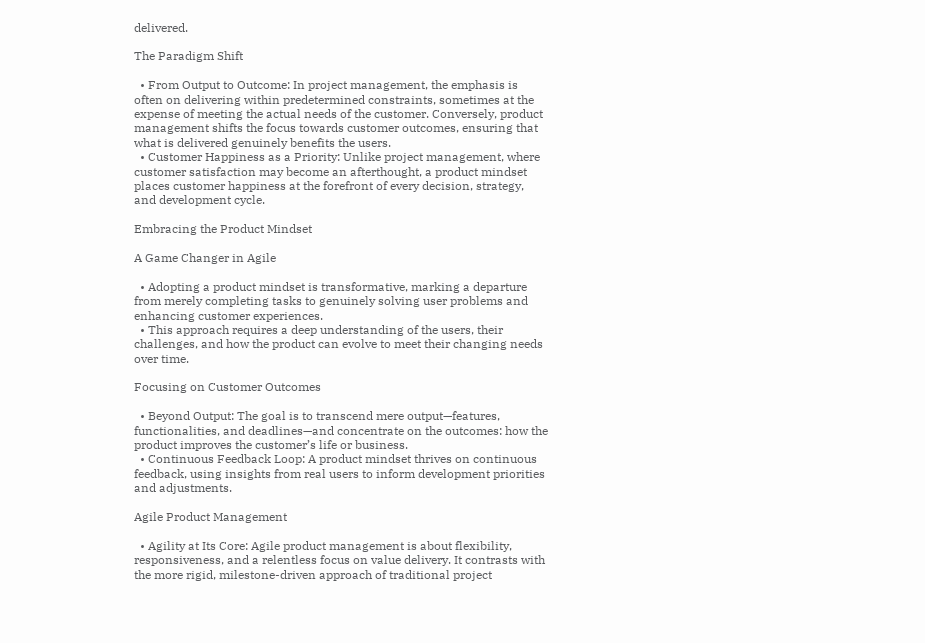delivered.

The Paradigm Shift

  • From Output to Outcome: In project management, the emphasis is often on delivering within predetermined constraints, sometimes at the expense of meeting the actual needs of the customer. Conversely, product management shifts the focus towards customer outcomes, ensuring that what is delivered genuinely benefits the users.
  • Customer Happiness as a Priority: Unlike project management, where customer satisfaction may become an afterthought, a product mindset places customer happiness at the forefront of every decision, strategy, and development cycle.

Embracing the Product Mindset

A Game Changer in Agile

  • Adopting a product mindset is transformative, marking a departure from merely completing tasks to genuinely solving user problems and enhancing customer experiences.
  • This approach requires a deep understanding of the users, their challenges, and how the product can evolve to meet their changing needs over time.

Focusing on Customer Outcomes

  • Beyond Output: The goal is to transcend mere output—features, functionalities, and deadlines—and concentrate on the outcomes: how the product improves the customer’s life or business.
  • Continuous Feedback Loop: A product mindset thrives on continuous feedback, using insights from real users to inform development priorities and adjustments.

Agile Product Management

  • Agility at Its Core: Agile product management is about flexibility, responsiveness, and a relentless focus on value delivery. It contrasts with the more rigid, milestone-driven approach of traditional project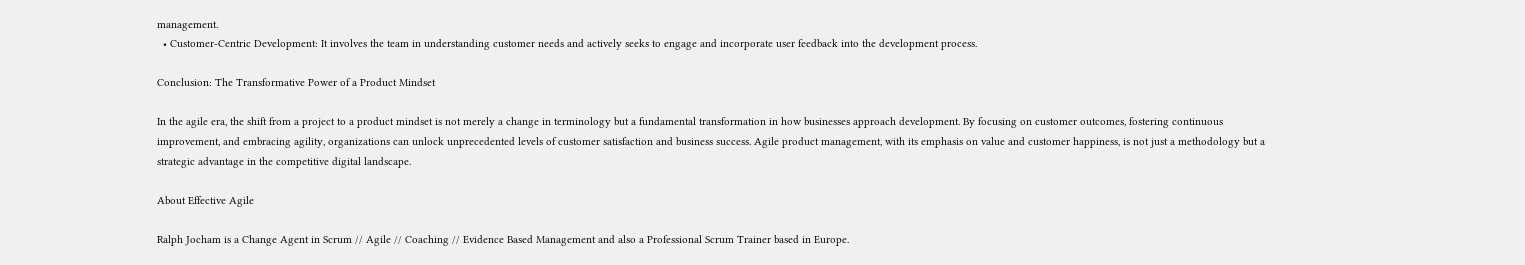management.
  • Customer-Centric Development: It involves the team in understanding customer needs and actively seeks to engage and incorporate user feedback into the development process.

Conclusion: The Transformative Power of a Product Mindset

In the agile era, the shift from a project to a product mindset is not merely a change in terminology but a fundamental transformation in how businesses approach development. By focusing on customer outcomes, fostering continuous improvement, and embracing agility, organizations can unlock unprecedented levels of customer satisfaction and business success. Agile product management, with its emphasis on value and customer happiness, is not just a methodology but a strategic advantage in the competitive digital landscape.

About Effective Agile

Ralph Jocham is a Change Agent in Scrum // Agile // Coaching // Evidence Based Management and also a Professional Scrum Trainer based in Europe.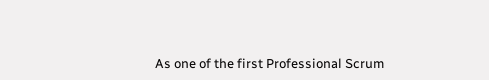As one of the first Professional Scrum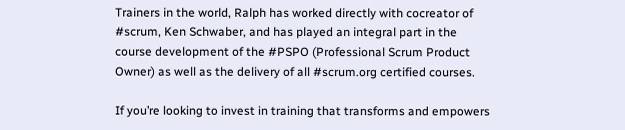Trainers in the world, Ralph has worked directly with cocreator of #scrum, Ken Schwaber, and has played an integral part in the course development of the #PSPO (Professional Scrum Product Owner) as well as the delivery of all #scrum.org certified courses.

If you’re looking to invest in training that transforms and empowers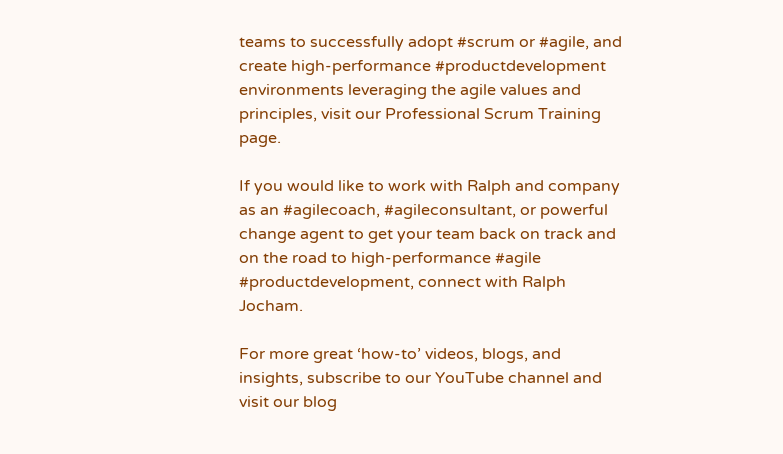teams to successfully adopt #scrum or #agile, and create high-performance #productdevelopment environments leveraging the agile values and principles, visit our Professional Scrum Training page.

If you would like to work with Ralph and company as an #agilecoach, #agileconsultant, or powerful change agent to get your team back on track and on the road to high-performance #agile #productdevelopment, connect with Ralph Jocham.

For more great ‘how-to’ videos, blogs, and insights, subscribe to our YouTube channel and visit our blog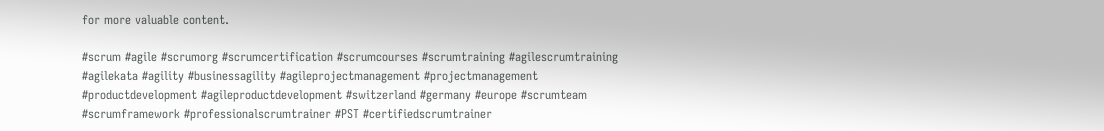for more valuable content.

#scrum #agile #scrumorg #scrumcertification #scrumcourses #scrumtraining #agilescrumtraining #agilekata #agility #businessagility #agileprojectmanagement #projectmanagement #productdevelopment #agileproductdevelopment #switzerland #germany #europe #scrumteam #scrumframework #professionalscrumtrainer #PST #certifiedscrumtrainer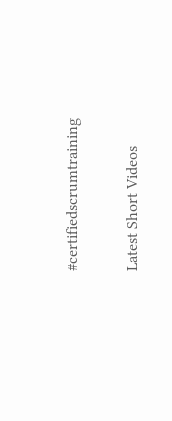#certifiedscrumtraining

Latest Short Videos